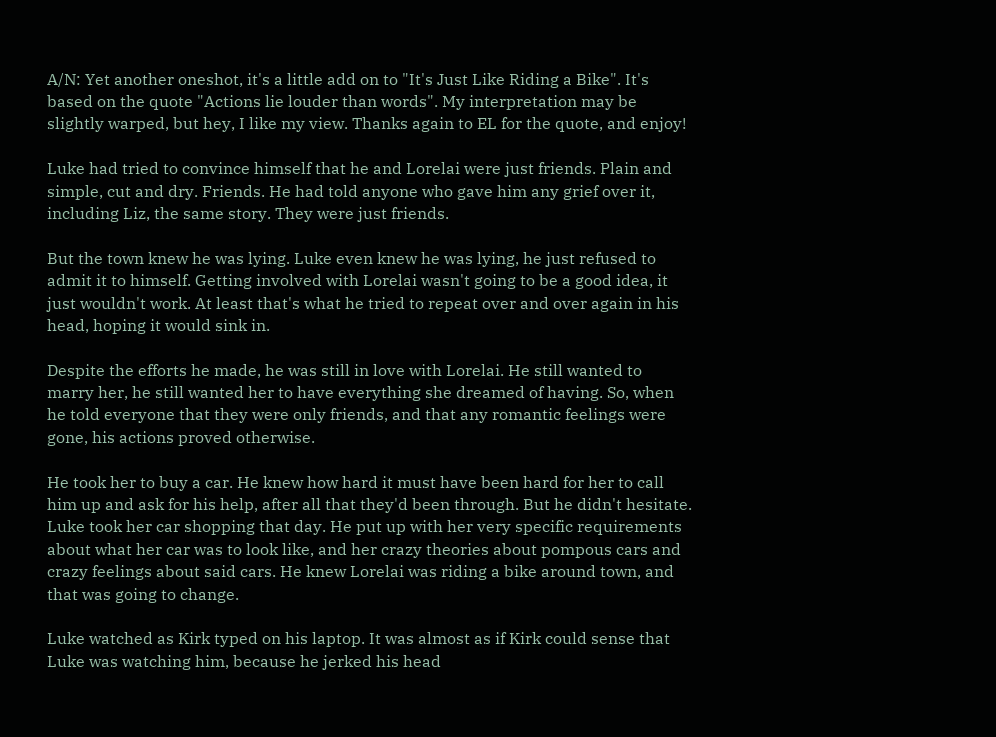A/N: Yet another oneshot, it's a little add on to "It's Just Like Riding a Bike". It's based on the quote "Actions lie louder than words". My interpretation may be slightly warped, but hey, I like my view. Thanks again to EL for the quote, and enjoy!

Luke had tried to convince himself that he and Lorelai were just friends. Plain and simple, cut and dry. Friends. He had told anyone who gave him any grief over it, including Liz, the same story. They were just friends.

But the town knew he was lying. Luke even knew he was lying, he just refused to admit it to himself. Getting involved with Lorelai wasn't going to be a good idea, it just wouldn't work. At least that's what he tried to repeat over and over again in his head, hoping it would sink in.

Despite the efforts he made, he was still in love with Lorelai. He still wanted to marry her, he still wanted her to have everything she dreamed of having. So, when he told everyone that they were only friends, and that any romantic feelings were gone, his actions proved otherwise.

He took her to buy a car. He knew how hard it must have been hard for her to call him up and ask for his help, after all that they'd been through. But he didn't hesitate. Luke took her car shopping that day. He put up with her very specific requirements about what her car was to look like, and her crazy theories about pompous cars and crazy feelings about said cars. He knew Lorelai was riding a bike around town, and that was going to change.

Luke watched as Kirk typed on his laptop. It was almost as if Kirk could sense that Luke was watching him, because he jerked his head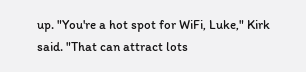up. "You're a hot spot for WiFi, Luke," Kirk said. "That can attract lots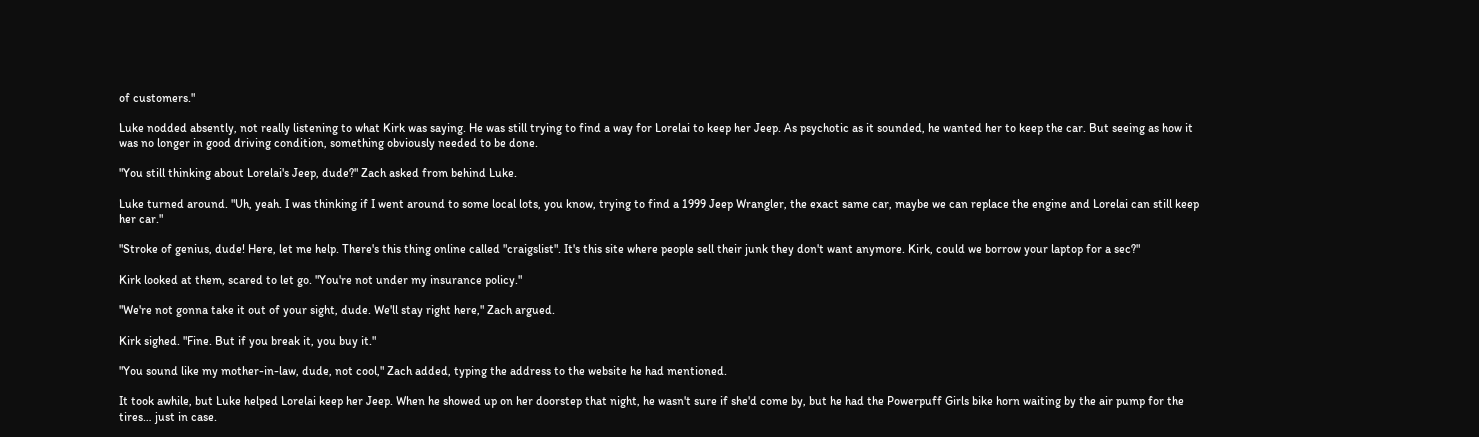of customers."

Luke nodded absently, not really listening to what Kirk was saying. He was still trying to find a way for Lorelai to keep her Jeep. As psychotic as it sounded, he wanted her to keep the car. But seeing as how it was no longer in good driving condition, something obviously needed to be done.

"You still thinking about Lorelai's Jeep, dude?" Zach asked from behind Luke.

Luke turned around. "Uh, yeah. I was thinking if I went around to some local lots, you know, trying to find a 1999 Jeep Wrangler, the exact same car, maybe we can replace the engine and Lorelai can still keep her car."

"Stroke of genius, dude! Here, let me help. There's this thing online called "craigslist". It's this site where people sell their junk they don't want anymore. Kirk, could we borrow your laptop for a sec?"

Kirk looked at them, scared to let go. "You're not under my insurance policy."

"We're not gonna take it out of your sight, dude. We'll stay right here," Zach argued.

Kirk sighed. "Fine. But if you break it, you buy it."

"You sound like my mother-in-law, dude, not cool," Zach added, typing the address to the website he had mentioned.

It took awhile, but Luke helped Lorelai keep her Jeep. When he showed up on her doorstep that night, he wasn't sure if she'd come by, but he had the Powerpuff Girls bike horn waiting by the air pump for the tires… just in case.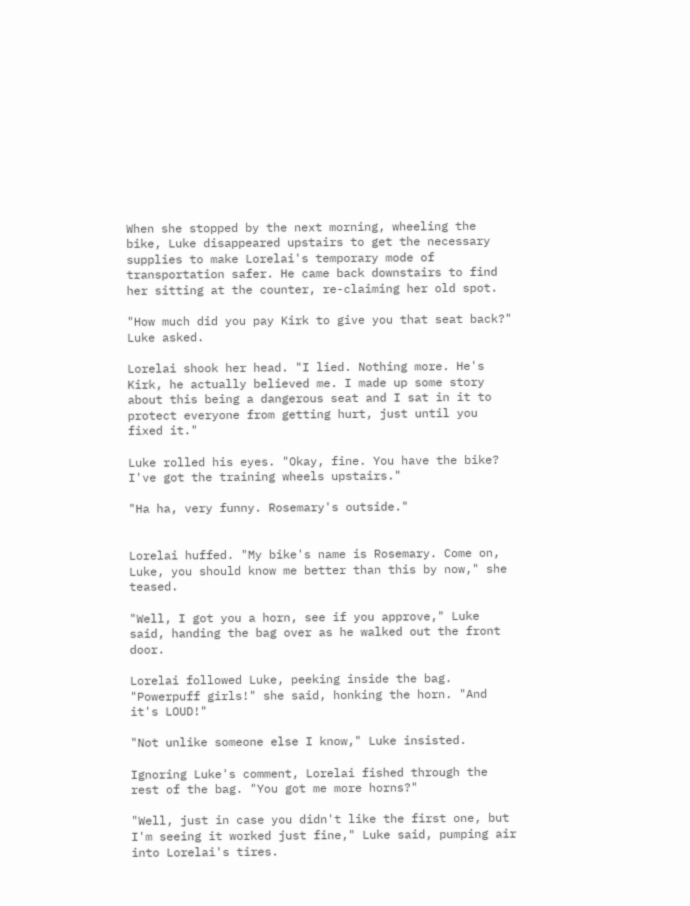When she stopped by the next morning, wheeling the bike, Luke disappeared upstairs to get the necessary supplies to make Lorelai's temporary mode of transportation safer. He came back downstairs to find her sitting at the counter, re-claiming her old spot.

"How much did you pay Kirk to give you that seat back?" Luke asked.

Lorelai shook her head. "I lied. Nothing more. He's Kirk, he actually believed me. I made up some story about this being a dangerous seat and I sat in it to protect everyone from getting hurt, just until you fixed it."

Luke rolled his eyes. "Okay, fine. You have the bike? I've got the training wheels upstairs."

"Ha ha, very funny. Rosemary's outside."


Lorelai huffed. "My bike's name is Rosemary. Come on, Luke, you should know me better than this by now," she teased.

"Well, I got you a horn, see if you approve," Luke said, handing the bag over as he walked out the front door.

Lorelai followed Luke, peeking inside the bag. "Powerpuff girls!" she said, honking the horn. "And it's LOUD!"

"Not unlike someone else I know," Luke insisted.

Ignoring Luke's comment, Lorelai fished through the rest of the bag. "You got me more horns?"

"Well, just in case you didn't like the first one, but I'm seeing it worked just fine," Luke said, pumping air into Lorelai's tires.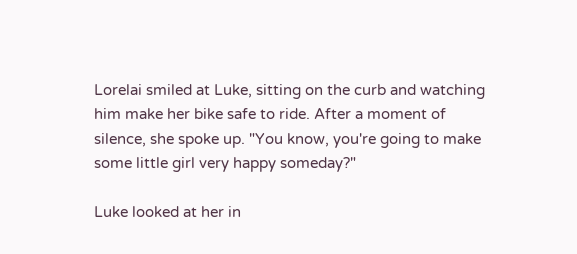Lorelai smiled at Luke, sitting on the curb and watching him make her bike safe to ride. After a moment of silence, she spoke up. "You know, you're going to make some little girl very happy someday?"

Luke looked at her in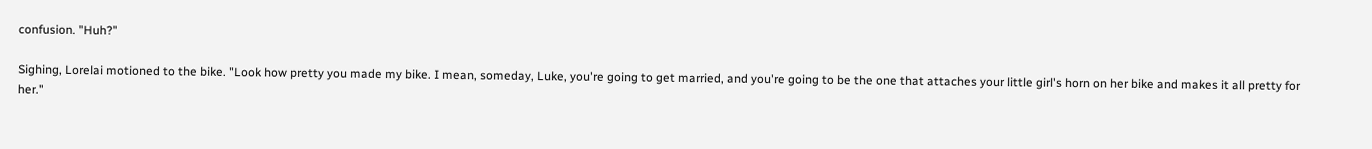confusion. "Huh?"

Sighing, Lorelai motioned to the bike. "Look how pretty you made my bike. I mean, someday, Luke, you're going to get married, and you're going to be the one that attaches your little girl's horn on her bike and makes it all pretty for her."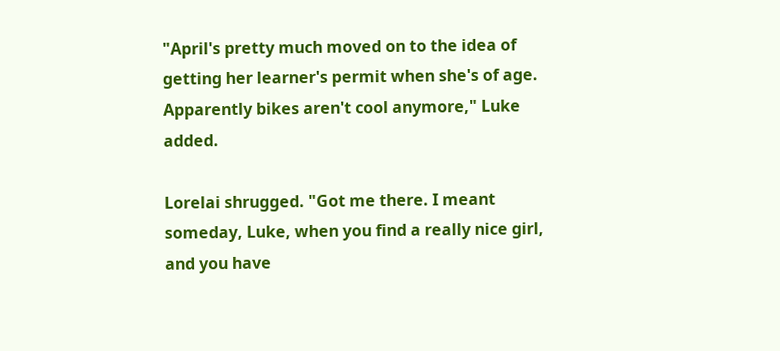"April's pretty much moved on to the idea of getting her learner's permit when she's of age. Apparently bikes aren't cool anymore," Luke added.

Lorelai shrugged. "Got me there. I meant someday, Luke, when you find a really nice girl, and you have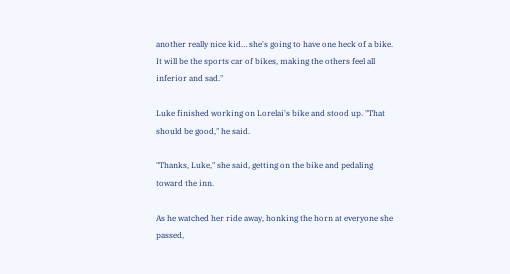another really nice kid… she's going to have one heck of a bike. It will be the sports car of bikes, making the others feel all inferior and sad."

Luke finished working on Lorelai's bike and stood up. "That should be good," he said.

"Thanks, Luke," she said, getting on the bike and pedaling toward the inn.

As he watched her ride away, honking the horn at everyone she passed,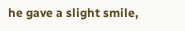he gave a slight smile,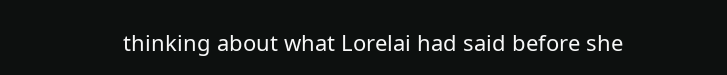thinking about what Lorelai had said before she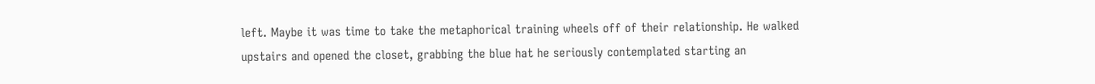left. Maybe it was time to take the metaphorical training wheels off of their relationship. He walked upstairs and opened the closet, grabbing the blue hat he seriously contemplated starting an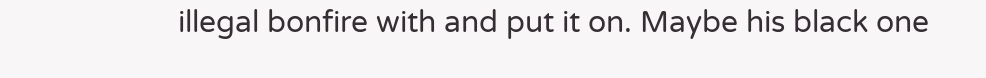illegal bonfire with and put it on. Maybe his black one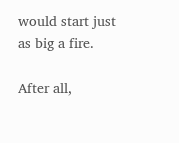would start just as big a fire.

After all,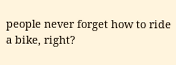people never forget how to ride a bike, right?